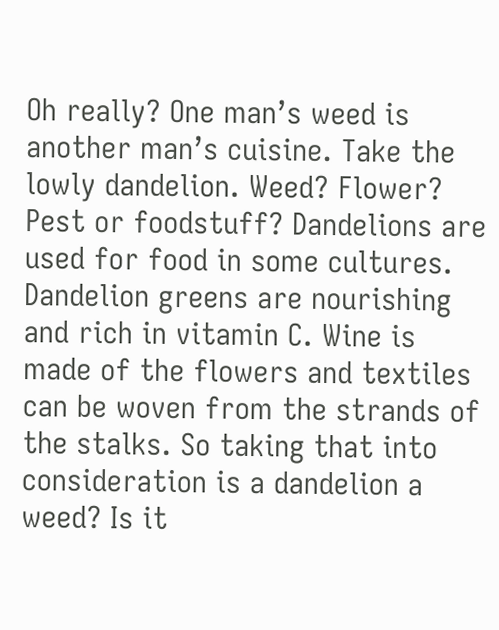Oh really? One man’s weed is another man’s cuisine. Take the lowly dandelion. Weed? Flower? Pest or foodstuff? Dandelions are used for food in some cultures. Dandelion greens are nourishing and rich in vitamin C. Wine is made of the flowers and textiles can be woven from the strands of the stalks. So taking that into consideration is a dandelion a weed? Is it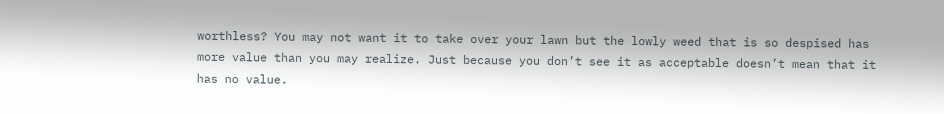worthless? You may not want it to take over your lawn but the lowly weed that is so despised has more value than you may realize. Just because you don’t see it as acceptable doesn’t mean that it has no value.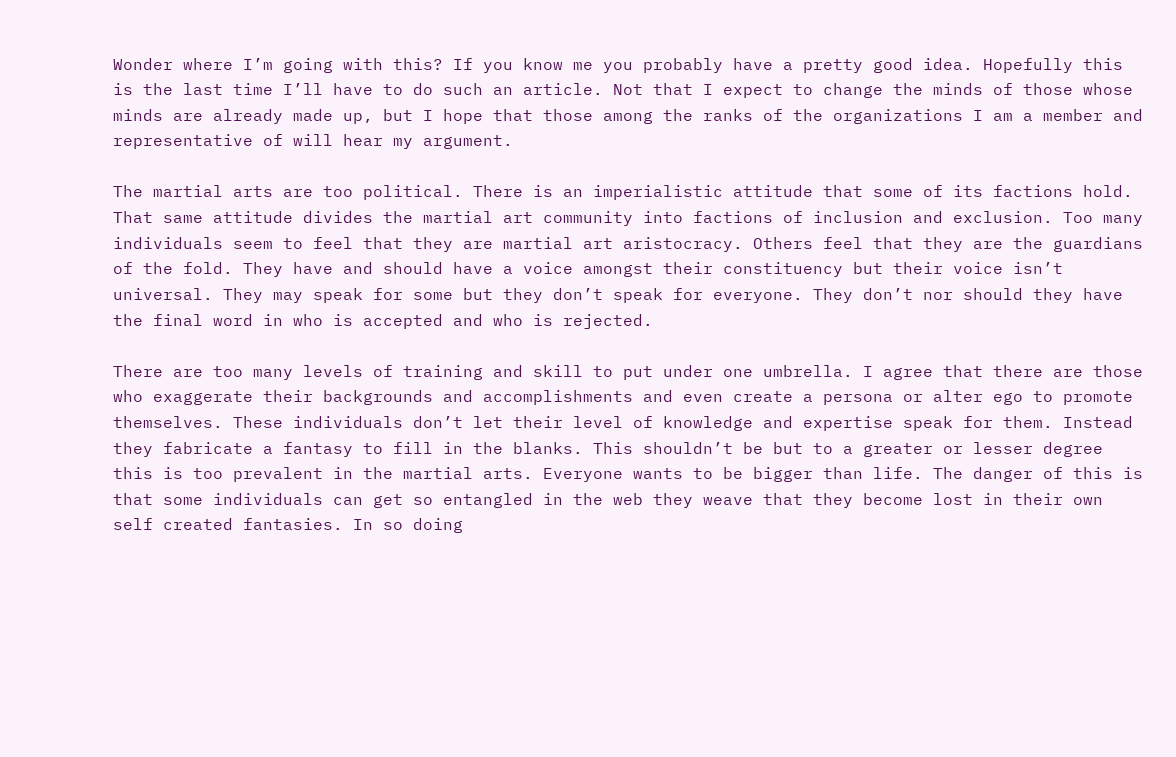Wonder where I’m going with this? If you know me you probably have a pretty good idea. Hopefully this is the last time I’ll have to do such an article. Not that I expect to change the minds of those whose minds are already made up, but I hope that those among the ranks of the organizations I am a member and representative of will hear my argument.

The martial arts are too political. There is an imperialistic attitude that some of its factions hold. That same attitude divides the martial art community into factions of inclusion and exclusion. Too many individuals seem to feel that they are martial art aristocracy. Others feel that they are the guardians of the fold. They have and should have a voice amongst their constituency but their voice isn’t universal. They may speak for some but they don’t speak for everyone. They don’t nor should they have the final word in who is accepted and who is rejected.

There are too many levels of training and skill to put under one umbrella. I agree that there are those who exaggerate their backgrounds and accomplishments and even create a persona or alter ego to promote themselves. These individuals don’t let their level of knowledge and expertise speak for them. Instead they fabricate a fantasy to fill in the blanks. This shouldn’t be but to a greater or lesser degree this is too prevalent in the martial arts. Everyone wants to be bigger than life. The danger of this is that some individuals can get so entangled in the web they weave that they become lost in their own self created fantasies. In so doing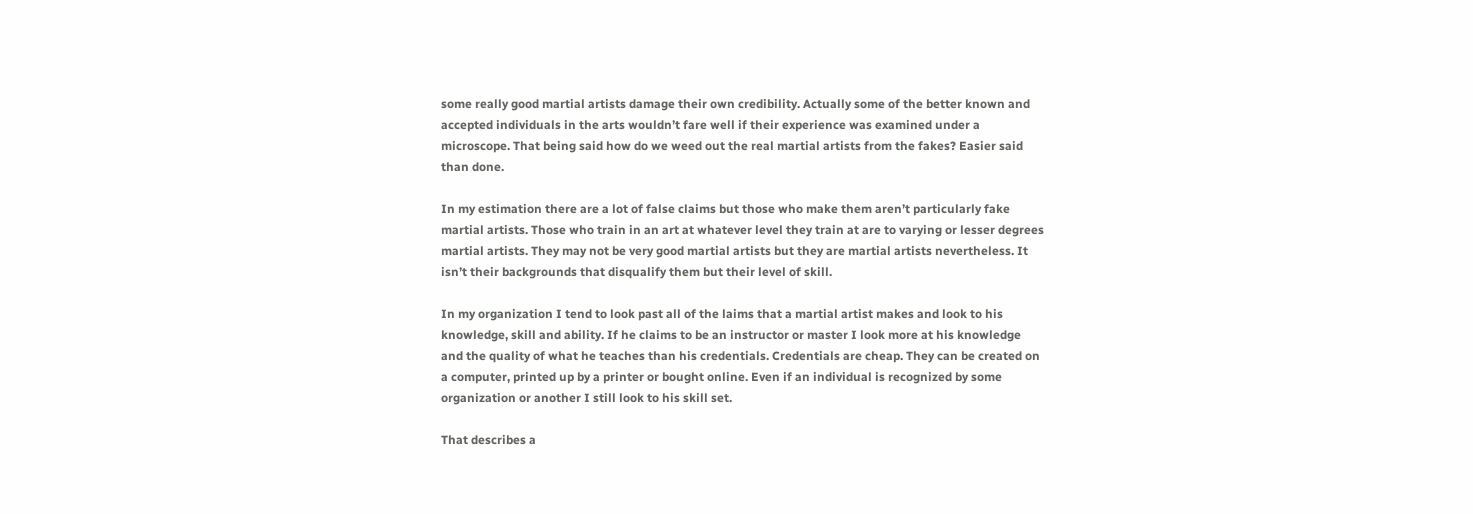some really good martial artists damage their own credibility. Actually some of the better known and accepted individuals in the arts wouldn’t fare well if their experience was examined under a microscope. That being said how do we weed out the real martial artists from the fakes? Easier said than done.

In my estimation there are a lot of false claims but those who make them aren’t particularly fake martial artists. Those who train in an art at whatever level they train at are to varying or lesser degrees martial artists. They may not be very good martial artists but they are martial artists nevertheless. It isn’t their backgrounds that disqualify them but their level of skill.

In my organization I tend to look past all of the laims that a martial artist makes and look to his knowledge, skill and ability. If he claims to be an instructor or master I look more at his knowledge and the quality of what he teaches than his credentials. Credentials are cheap. They can be created on a computer, printed up by a printer or bought online. Even if an individual is recognized by some organization or another I still look to his skill set.

That describes a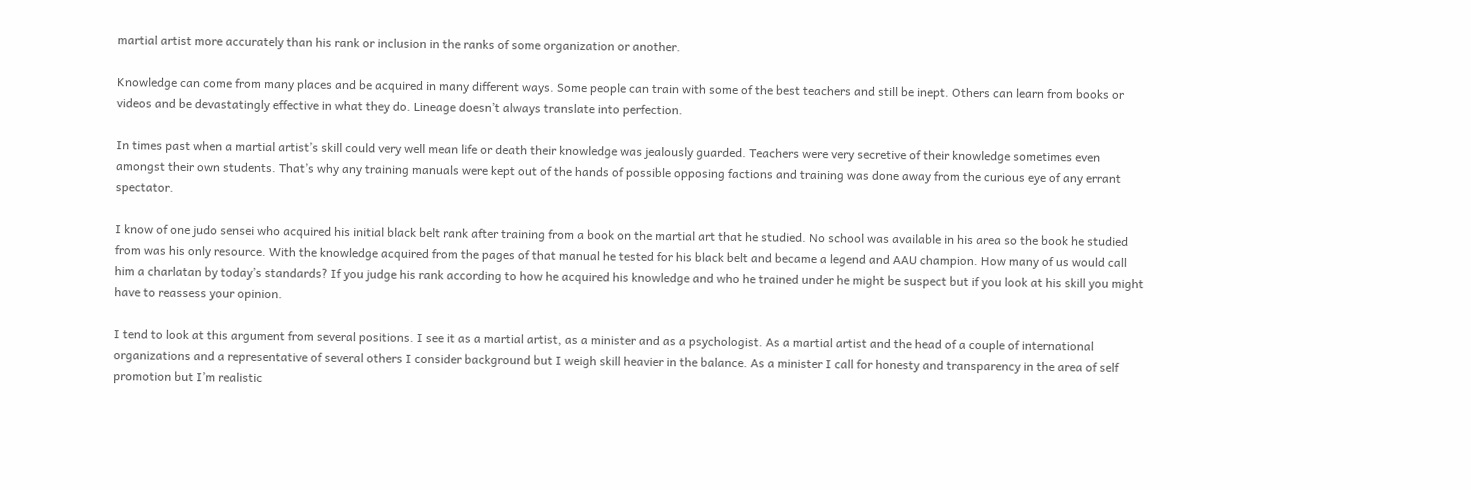martial artist more accurately than his rank or inclusion in the ranks of some organization or another.

Knowledge can come from many places and be acquired in many different ways. Some people can train with some of the best teachers and still be inept. Others can learn from books or videos and be devastatingly effective in what they do. Lineage doesn’t always translate into perfection.

In times past when a martial artist’s skill could very well mean life or death their knowledge was jealously guarded. Teachers were very secretive of their knowledge sometimes even amongst their own students. That’s why any training manuals were kept out of the hands of possible opposing factions and training was done away from the curious eye of any errant spectator.

I know of one judo sensei who acquired his initial black belt rank after training from a book on the martial art that he studied. No school was available in his area so the book he studied from was his only resource. With the knowledge acquired from the pages of that manual he tested for his black belt and became a legend and AAU champion. How many of us would call him a charlatan by today’s standards? If you judge his rank according to how he acquired his knowledge and who he trained under he might be suspect but if you look at his skill you might have to reassess your opinion.

I tend to look at this argument from several positions. I see it as a martial artist, as a minister and as a psychologist. As a martial artist and the head of a couple of international organizations and a representative of several others I consider background but I weigh skill heavier in the balance. As a minister I call for honesty and transparency in the area of self promotion but I’m realistic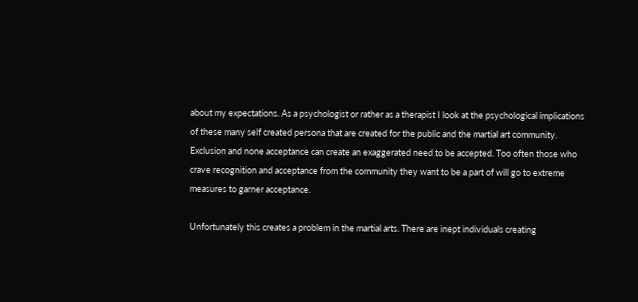about my expectations. As a psychologist or rather as a therapist I look at the psychological implications of these many self created persona that are created for the public and the martial art community. Exclusion and none acceptance can create an exaggerated need to be accepted. Too often those who crave recognition and acceptance from the community they want to be a part of will go to extreme measures to garner acceptance.

Unfortunately this creates a problem in the martial arts. There are inept individuals creating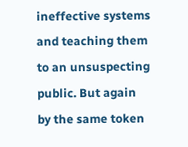ineffective systems and teaching them to an unsuspecting public. But again by the same token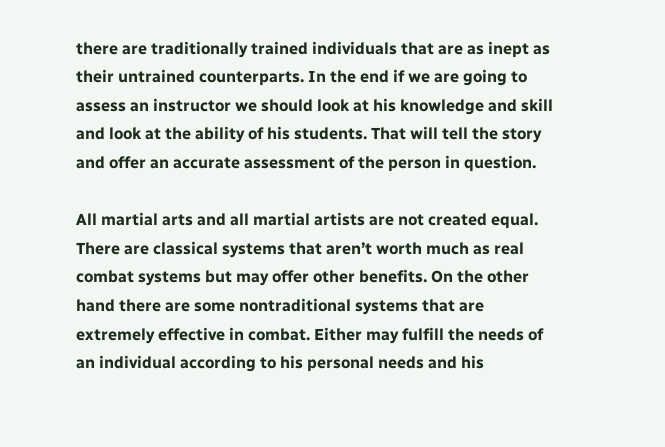there are traditionally trained individuals that are as inept as their untrained counterparts. In the end if we are going to assess an instructor we should look at his knowledge and skill and look at the ability of his students. That will tell the story and offer an accurate assessment of the person in question.

All martial arts and all martial artists are not created equal. There are classical systems that aren’t worth much as real combat systems but may offer other benefits. On the other hand there are some nontraditional systems that are extremely effective in combat. Either may fulfill the needs of an individual according to his personal needs and his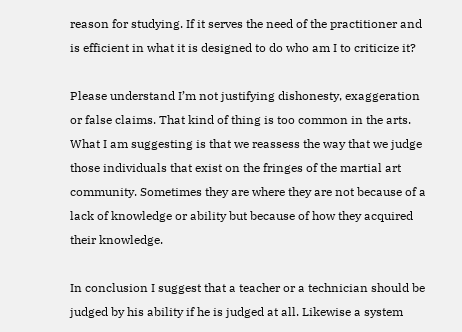reason for studying. If it serves the need of the practitioner and is efficient in what it is designed to do who am I to criticize it?

Please understand I’m not justifying dishonesty, exaggeration or false claims. That kind of thing is too common in the arts. What I am suggesting is that we reassess the way that we judge those individuals that exist on the fringes of the martial art community. Sometimes they are where they are not because of a lack of knowledge or ability but because of how they acquired their knowledge.

In conclusion I suggest that a teacher or a technician should be judged by his ability if he is judged at all. Likewise a system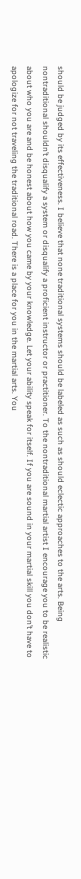should be judged by its effectiveness. I believe that none traditional systems should be labeled as such as should eclectic approaches to the arts. Being nontraditional shouldn’t disqualify a system or disqualify a proficient instructor or practitioner. To the nontraditional martial artist I encourage you to be realistic about who you are and be honest about how you came by your knowledge. Let your ability speak for itself. If you are sound in your martial skill you don’t have to apologize for not traveling the traditional road. There is a place for you in the martial arts. You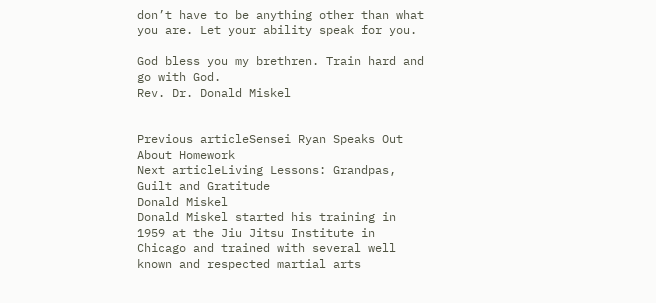don’t have to be anything other than what you are. Let your ability speak for you.

God bless you my brethren. Train hard and go with God.
Rev. Dr. Donald Miskel


Previous articleSensei Ryan Speaks Out About Homework
Next articleLiving Lessons: Grandpas, Guilt and Gratitude
Donald Miskel
Donald Miskel started his training in 1959 at the Jiu Jitsu Institute in Chicago and trained with several well known and respected martial arts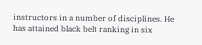instructors in a number of disciplines. He has attained black belt ranking in six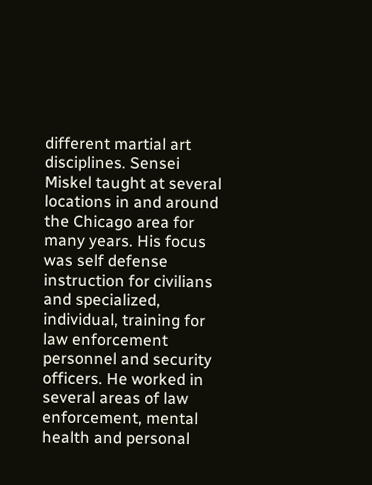different martial art disciplines. Sensei Miskel taught at several locations in and around the Chicago area for many years. His focus was self defense instruction for civilians and specialized, individual, training for law enforcement personnel and security officers. He worked in several areas of law enforcement, mental health and personal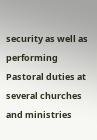security as well as performing Pastoral duties at several churches and ministries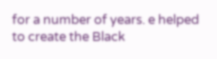for a number of years. e helped to create the Black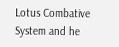Lotus Combative System and he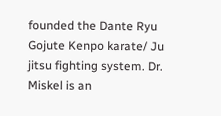founded the Dante Ryu Gojute Kenpo karate/ Ju jitsu fighting system. Dr. Miskel is an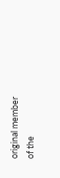original member of the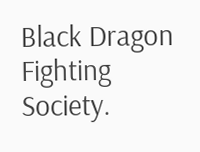Black Dragon Fighting Society.